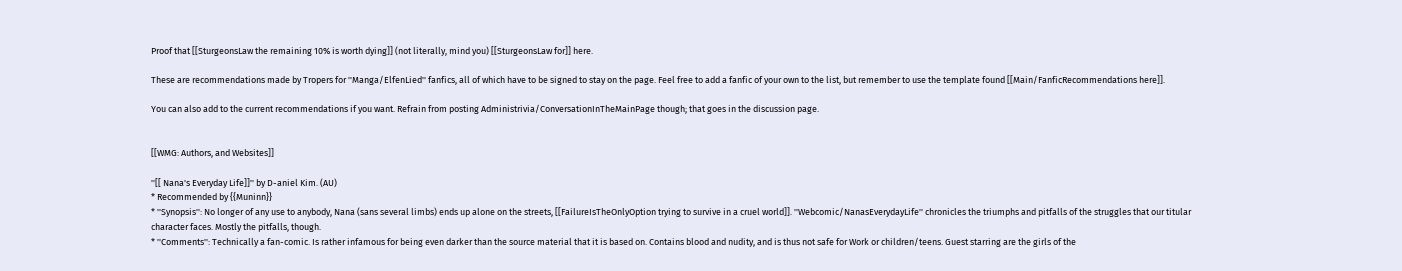Proof that [[SturgeonsLaw the remaining 10% is worth dying]] (not literally, mind you) [[SturgeonsLaw for]] here.

These are recommendations made by Tropers for ''Manga/ElfenLied'' fanfics, all of which have to be signed to stay on the page. Feel free to add a fanfic of your own to the list, but remember to use the template found [[Main/FanficRecommendations here]].

You can also add to the current recommendations if you want. Refrain from posting Administrivia/ConversationInTheMainPage though; that goes in the discussion page.


[[WMG: Authors, and Websites]]

''[[ Nana's Everyday Life]]'' by D-aniel Kim. (AU)
* Recommended by {{Muninn}}
* ''Synopsis'': No longer of any use to anybody, Nana (sans several limbs) ends up alone on the streets, [[FailureIsTheOnlyOption trying to survive in a cruel world]]. ''Webcomic/NanasEverydayLife'' chronicles the triumphs and pitfalls of the struggles that our titular character faces. Mostly the pitfalls, though.
* ''Comments'': Technically a fan-comic. Is rather infamous for being even darker than the source material that it is based on. Contains blood and nudity, and is thus not safe for Work or children/teens. Guest starring are the girls of the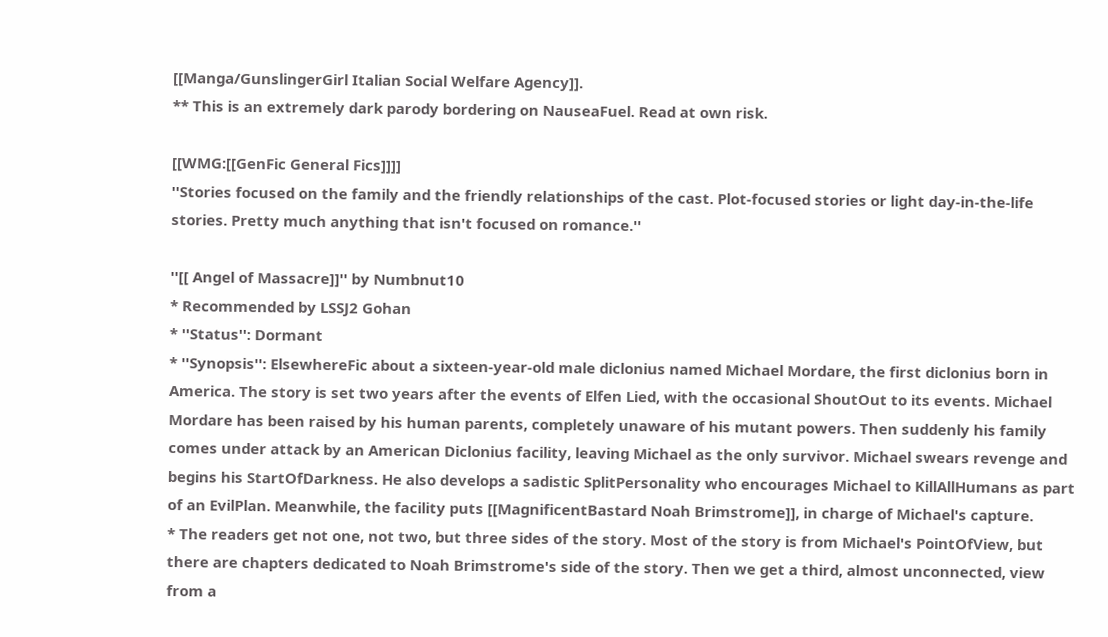[[Manga/GunslingerGirl Italian Social Welfare Agency]].
** This is an extremely dark parody bordering on NauseaFuel. Read at own risk.

[[WMG:[[GenFic General Fics]]]]
''Stories focused on the family and the friendly relationships of the cast. Plot-focused stories or light day-in-the-life stories. Pretty much anything that isn't focused on romance.''

''[[ Angel of Massacre]]'' by Numbnut10
* Recommended by LSSJ2 Gohan
* ''Status'': Dormant
* ''Synopsis'': ElsewhereFic about a sixteen-year-old male diclonius named Michael Mordare, the first diclonius born in America. The story is set two years after the events of Elfen Lied, with the occasional ShoutOut to its events. Michael Mordare has been raised by his human parents, completely unaware of his mutant powers. Then suddenly his family comes under attack by an American Diclonius facility, leaving Michael as the only survivor. Michael swears revenge and begins his StartOfDarkness. He also develops a sadistic SplitPersonality who encourages Michael to KillAllHumans as part of an EvilPlan. Meanwhile, the facility puts [[MagnificentBastard Noah Brimstrome]], in charge of Michael's capture.
* The readers get not one, not two, but three sides of the story. Most of the story is from Michael's PointOfView, but there are chapters dedicated to Noah Brimstrome's side of the story. Then we get a third, almost unconnected, view from a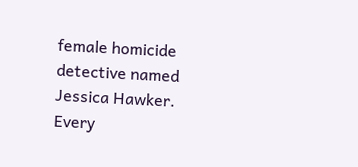female homicide detective named Jessica Hawker. Every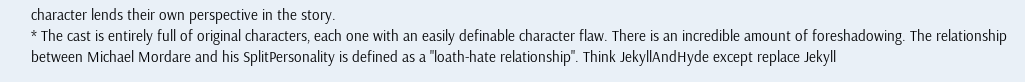character lends their own perspective in the story.
* The cast is entirely full of original characters, each one with an easily definable character flaw. There is an incredible amount of foreshadowing. The relationship between Michael Mordare and his SplitPersonality is defined as a "loath-hate relationship". Think JekyllAndHyde except replace Jekyll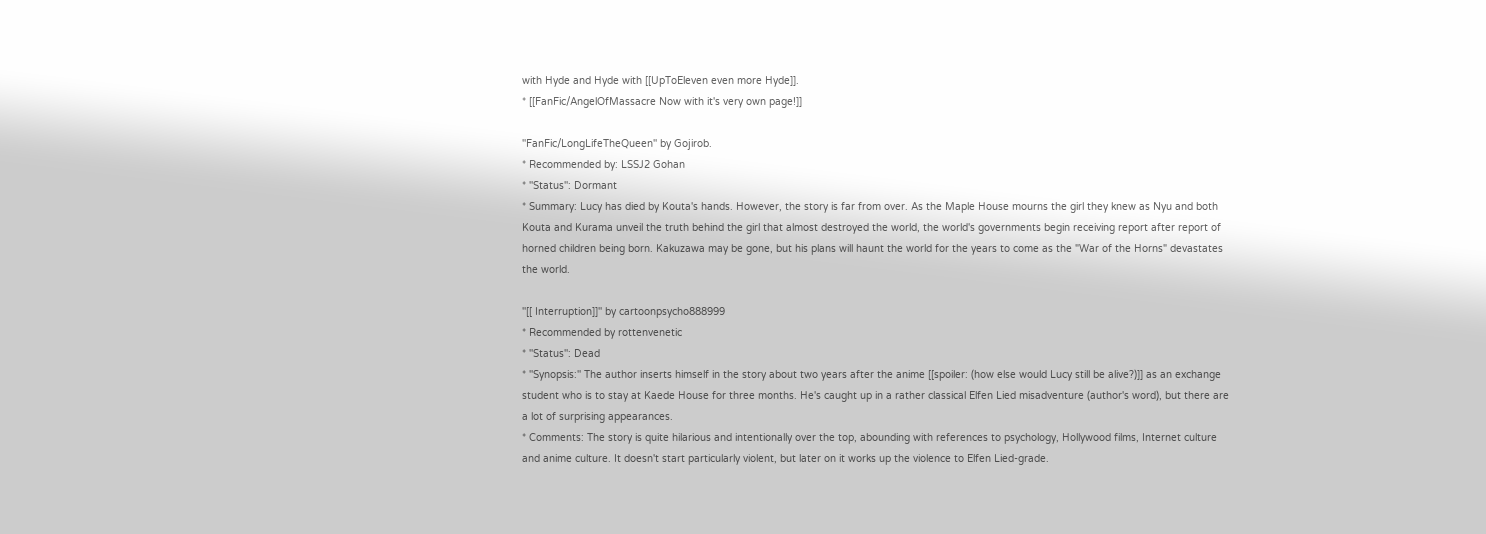with Hyde and Hyde with [[UpToEleven even more Hyde]].
* [[FanFic/AngelOfMassacre Now with it's very own page!]]

''FanFic/LongLifeTheQueen'' by Gojirob.
* Recommended by: LSSJ2 Gohan
* ''Status'': Dormant
* Summary: Lucy has died by Kouta's hands. However, the story is far from over. As the Maple House mourns the girl they knew as Nyu and both Kouta and Kurama unveil the truth behind the girl that almost destroyed the world, the world's governments begin receiving report after report of horned children being born. Kakuzawa may be gone, but his plans will haunt the world for the years to come as the "War of the Horns" devastates the world.

''[[ Interruption]]'' by cartoonpsycho888999
* Recommended by rottenvenetic
* ''Status'': Dead
* ''Synopsis:'' The author inserts himself in the story about two years after the anime [[spoiler: (how else would Lucy still be alive?)]] as an exchange student who is to stay at Kaede House for three months. He's caught up in a rather classical Elfen Lied misadventure (author's word), but there are a lot of surprising appearances.
* Comments: The story is quite hilarious and intentionally over the top, abounding with references to psychology, Hollywood films, Internet culture and anime culture. It doesn't start particularly violent, but later on it works up the violence to Elfen Lied-grade.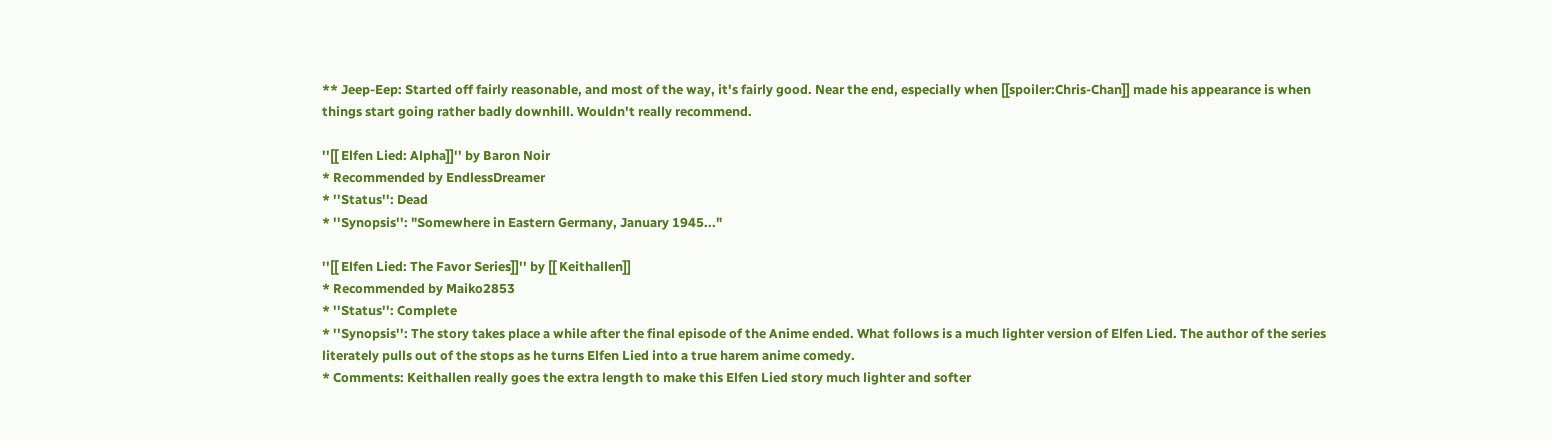** Jeep-Eep: Started off fairly reasonable, and most of the way, it's fairly good. Near the end, especially when [[spoiler:Chris-Chan]] made his appearance is when things start going rather badly downhill. Wouldn't really recommend.

''[[ Elfen Lied: Alpha]]'' by Baron Noir
* Recommended by EndlessDreamer
* ''Status'': Dead
* ''Synopsis'': "Somewhere in Eastern Germany, January 1945..."

''[[ Elfen Lied: The Favor Series]]'' by [[ Keithallen]]
* Recommended by Maiko2853
* ''Status'': Complete
* ''Synopsis'': The story takes place a while after the final episode of the Anime ended. What follows is a much lighter version of Elfen Lied. The author of the series literately pulls out of the stops as he turns Elfen Lied into a true harem anime comedy.
* Comments: Keithallen really goes the extra length to make this Elfen Lied story much lighter and softer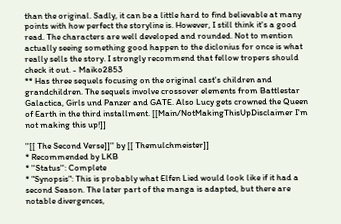than the original. Sadly, it can be a little hard to find believable at many points with how perfect the storyline is. However, I still think it's a good read. The characters are well developed and rounded. Not to mention actually seeing something good happen to the diclonius for once is what really sells the story. I strongly recommend that fellow tropers should check it out. - Maiko2853
** Has three sequels focusing on the original cast's children and grandchildren. The sequels involve crossover elements from Battlestar Galactica, Girls und Panzer and GATE. Also Lucy gets crowned the Queen of Earth in the third installment. [[Main/NotMakingThisUpDisclaimer I'm not making this up!]]

''[[ The Second Verse]]'' by [[ Themulchmeister]]
* Recommended by LKB
* ''Status'': Complete
* "Synopsis": This is probably what Elfen Lied would look like if it had a second Season. The later part of the manga is adapted, but there are notable divergences,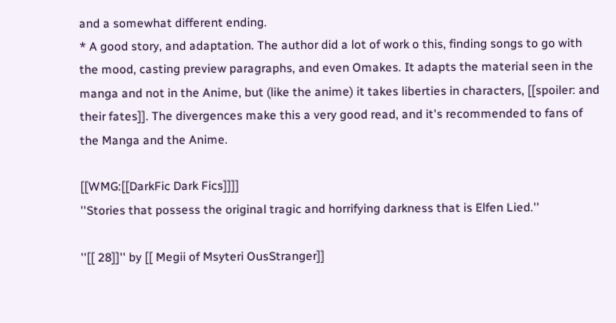and a somewhat different ending.
* A good story, and adaptation. The author did a lot of work o this, finding songs to go with the mood, casting preview paragraphs, and even Omakes. It adapts the material seen in the manga and not in the Anime, but (like the anime) it takes liberties in characters, [[spoiler: and their fates]]. The divergences make this a very good read, and it's recommended to fans of the Manga and the Anime.

[[WMG:[[DarkFic Dark Fics]]]]
''Stories that possess the original tragic and horrifying darkness that is Elfen Lied.''

''[[ 28]]'' by [[ Megii of Msyteri OusStranger]]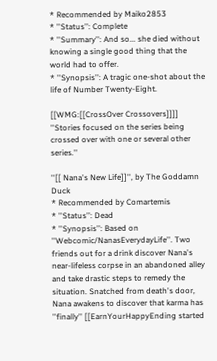* Recommended by Maiko2853
* ''Status'': Complete
* ''Summary'': And so... she died without knowing a single good thing that the world had to offer.
* ''Synopsis'': A tragic one-shot about the life of Number Twenty-Eight.

[[WMG:[[CrossOver Crossovers]]]]
''Stories focused on the series being crossed over with one or several other series.''

''[[ Nana's New Life]]'', by The Goddamn Duck
* Recommended by Comartemis
* ''Status'': Dead
* ''Synopsis'': Based on ''Webcomic/NanasEverydayLife''. Two friends out for a drink discover Nana's near-lifeless corpse in an abandoned alley and take drastic steps to remedy the situation. Snatched from death's door, Nana awakens to discover that karma has ''finally'' [[EarnYourHappyEnding started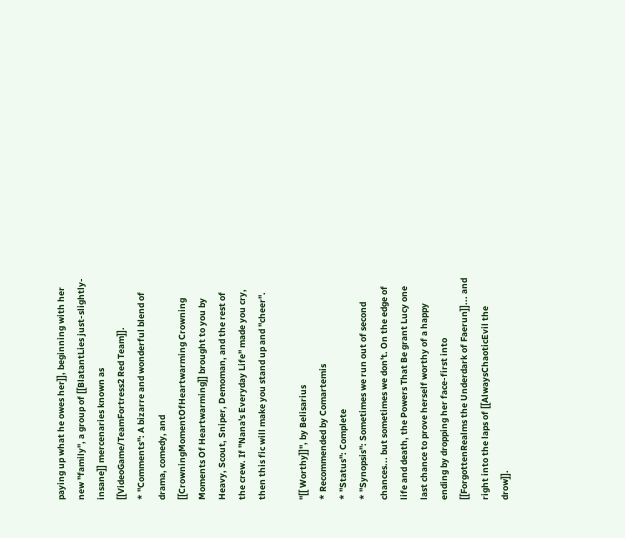paying up what he owes her]], beginning with her new "family", a group of [[BlatantLies just-slightly-insane]] mercenaries known as [[VideoGame/TeamFortress2 Red Team]].
* ''Comments'': A bizarre and wonderful blend of drama, comedy, and [[CrowningMomentOfHeartwarming Crowning Moments Of Heartwarming]] brought to you by Heavy, Scout, Sniper, Demoman, and the rest of the crew. If ''Nana's Everyday Life'' made you cry, then this fic will make you stand up and ''cheer''.

''[[ Worthy]]'', by Belisarius
* Recommended by Comartemis
* ''Status'': Complete
* ''Synopsis'': Sometimes we run out of second chances... but sometimes we don't. On the edge of life and death, the Powers That Be grant Lucy one last chance to prove herself worthy of a happy ending by dropping her face-first into [[ForgottenRealms the Underdark of Faerun]]... and right into the laps of [[AlwaysChaoticEvil the drow]].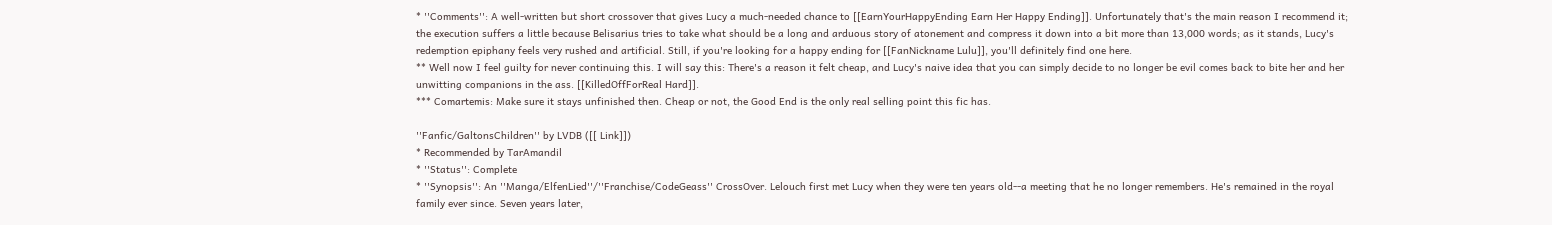* ''Comments'': A well-written but short crossover that gives Lucy a much-needed chance to [[EarnYourHappyEnding Earn Her Happy Ending]]. Unfortunately that's the main reason I recommend it; the execution suffers a little because Belisarius tries to take what should be a long and arduous story of atonement and compress it down into a bit more than 13,000 words; as it stands, Lucy's redemption epiphany feels very rushed and artificial. Still, if you're looking for a happy ending for [[FanNickname Lulu]], you'll definitely find one here.
** Well now I feel guilty for never continuing this. I will say this: There's a reason it felt cheap, and Lucy's naive idea that you can simply decide to no longer be evil comes back to bite her and her unwitting companions in the ass. [[KilledOffForReal Hard]].
*** Comartemis: Make sure it stays unfinished then. Cheap or not, the Good End is the only real selling point this fic has.

''Fanfic/GaltonsChildren'' by LVDB ([[ Link]])
* Recommended by TarAmandil
* ''Status'': Complete
* ''Synopsis'': An ''Manga/ElfenLied''/''Franchise/CodeGeass'' CrossOver. Lelouch first met Lucy when they were ten years old--a meeting that he no longer remembers. He's remained in the royal family ever since. Seven years later,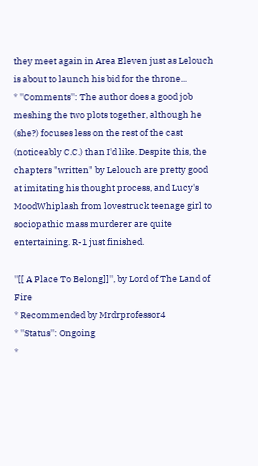they meet again in Area Eleven just as Lelouch is about to launch his bid for the throne...
* ''Comments'': The author does a good job meshing the two plots together, although he (she?) focuses less on the rest of the cast (noticeably C.C.) than I'd like. Despite this, the chapters "written" by Lelouch are pretty good at imitating his thought process, and Lucy's MoodWhiplash from lovestruck teenage girl to sociopathic mass murderer are quite entertaining. R-1 just finished.

''[[ A Place To Belong]]'', by Lord of The Land of Fire
* Recommended by Mrdrprofessor4
* ''Status'': Ongoing
*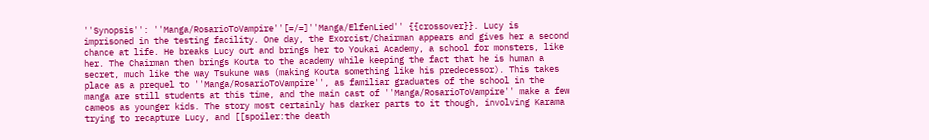''Synopsis'': ''Manga/RosarioToVampire''[=/=]''Manga/ElfenLied'' {{crossover}}. Lucy is imprisoned in the testing facility. One day, the Exorcist/Chairman appears and gives her a second chance at life. He breaks Lucy out and brings her to Youkai Academy, a school for monsters, like her. The Chairman then brings Kouta to the academy while keeping the fact that he is human a secret, much like the way Tsukune was (making Kouta something like his predecessor). This takes place as a prequel to ''Manga/RosarioToVampire'', as familiar graduates of the school in the manga are still students at this time, and the main cast of ''Manga/RosarioToVampire'' make a few cameos as younger kids. The story most certainly has darker parts to it though, involving Karama trying to recapture Lucy, and [[spoiler:the death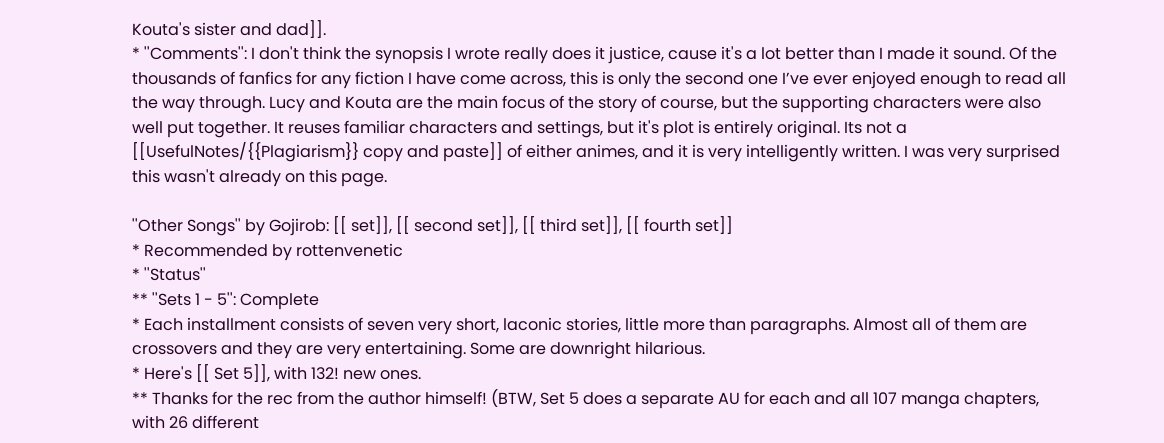Kouta's sister and dad]].
* ''Comments'': I don't think the synopsis I wrote really does it justice, cause it's a lot better than I made it sound. Of the thousands of fanfics for any fiction I have come across, this is only the second one I’ve ever enjoyed enough to read all the way through. Lucy and Kouta are the main focus of the story of course, but the supporting characters were also well put together. It reuses familiar characters and settings, but it's plot is entirely original. Its not a [[UsefulNotes/{{Plagiarism}} copy and paste]] of either animes, and it is very intelligently written. I was very surprised this wasn't already on this page.

''Other Songs'' by Gojirob: [[ set]], [[ second set]], [[ third set]], [[ fourth set]]
* Recommended by rottenvenetic
* ''Status''
** ''Sets 1 - 5'': Complete
* Each installment consists of seven very short, laconic stories, little more than paragraphs. Almost all of them are crossovers and they are very entertaining. Some are downright hilarious.
* Here's [[ Set 5]], with 132! new ones.
** Thanks for the rec from the author himself! (BTW, Set 5 does a separate AU for each and all 107 manga chapters, with 26 different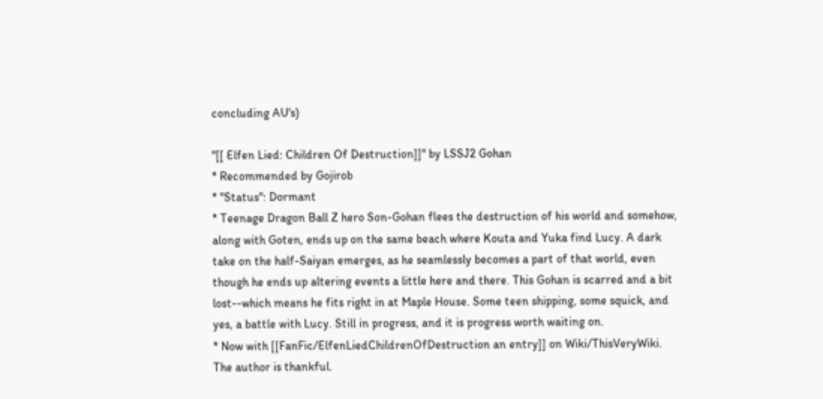concluding AU's)

''[[ Elfen Lied: Children Of Destruction]]'' by LSSJ2 Gohan
* Recommended by Gojirob
* ''Status'': Dormant
* Teenage Dragon Ball Z hero Son-Gohan flees the destruction of his world and somehow, along with Goten, ends up on the same beach where Kouta and Yuka find Lucy. A dark take on the half-Saiyan emerges, as he seamlessly becomes a part of that world, even though he ends up altering events a little here and there. This Gohan is scarred and a bit lost--which means he fits right in at Maple House. Some teen shipping, some squick, and yes, a battle with Lucy. Still in progress, and it is progress worth waiting on.
* Now with [[FanFic/ElfenLiedChildrenOfDestruction an entry]] on Wiki/ThisVeryWiki. The author is thankful.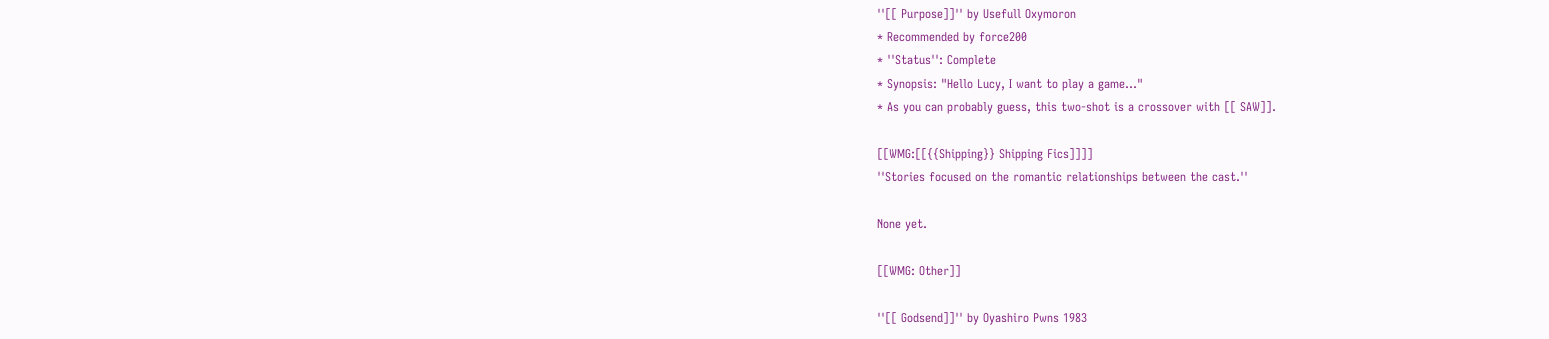''[[ Purpose]]'' by Usefull Oxymoron
* Recommended by force200
* ''Status'': Complete
* Synopsis: "Hello Lucy, I want to play a game..."
* As you can probably guess, this two-shot is a crossover with [[ SAW]].

[[WMG:[[{{Shipping}} Shipping Fics]]]]
''Stories focused on the romantic relationships between the cast.''

None yet.

[[WMG: Other]]

''[[ Godsend]]'' by Oyashiro Pwns 1983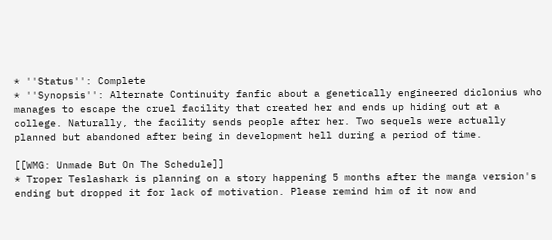* ''Status'': Complete
* ''Synopsis'': Alternate Continuity fanfic about a genetically engineered diclonius who manages to escape the cruel facility that created her and ends up hiding out at a college. Naturally, the facility sends people after her. Two sequels were actually planned but abandoned after being in development hell during a period of time.

[[WMG: Unmade But On The Schedule]]
* Troper Teslashark is planning on a story happening 5 months after the manga version's ending but dropped it for lack of motivation. Please remind him of it now and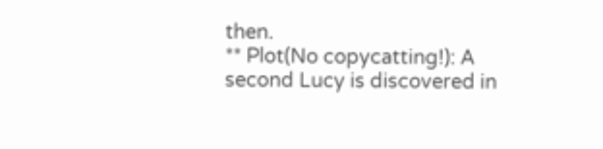then.
** Plot(No copycatting!): A second Lucy is discovered in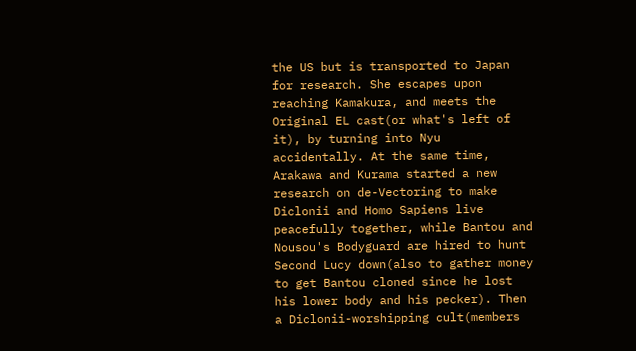the US but is transported to Japan for research. She escapes upon reaching Kamakura, and meets the Original EL cast(or what's left of it), by turning into Nyu accidentally. At the same time, Arakawa and Kurama started a new research on de-Vectoring to make Diclonii and Homo Sapiens live peacefully together, while Bantou and Nousou's Bodyguard are hired to hunt Second Lucy down(also to gather money to get Bantou cloned since he lost his lower body and his pecker). Then a Diclonii-worshipping cult(members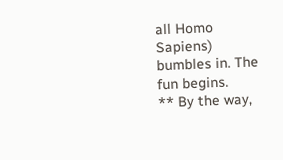all Homo Sapiens) bumbles in. The fun begins.
** By the way,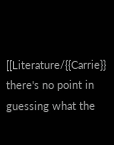[[Literature/{{Carrie}} there's no point in guessing what the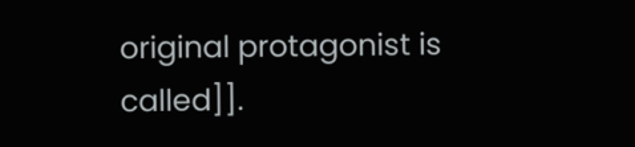original protagonist is called]].